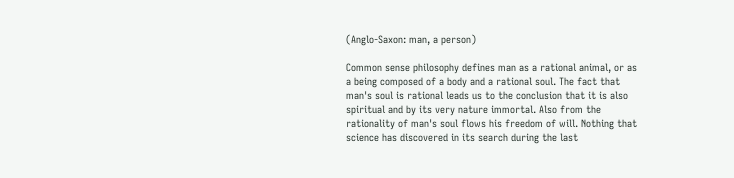(Anglo-Saxon: man, a person)

Common sense philosophy defines man as a rational animal, or as a being composed of a body and a rational soul. The fact that man's soul is rational leads us to the conclusion that it is also spiritual and by its very nature immortal. Also from the rationality of man's soul flows his freedom of will. Nothing that science has discovered in its search during the last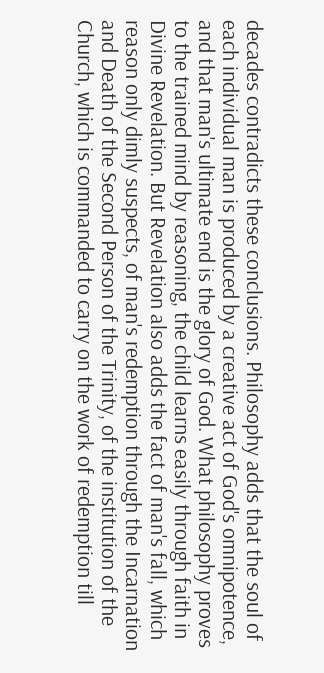decades contradicts these conclusions. Philosophy adds that the soul of each individual man is produced by a creative act of God's omnipotence, and that man's ultimate end is the glory of God. What philosophy proves to the trained mind by reasoning, the child learns easily through faith in Divine Revelation. But Revelation also adds the fact of man's fall, which reason only dimly suspects, of man's redemption through the Incarnation and Death of the Second Person of the Trinity, of the institution of the Church, which is commanded to carry on the work of redemption till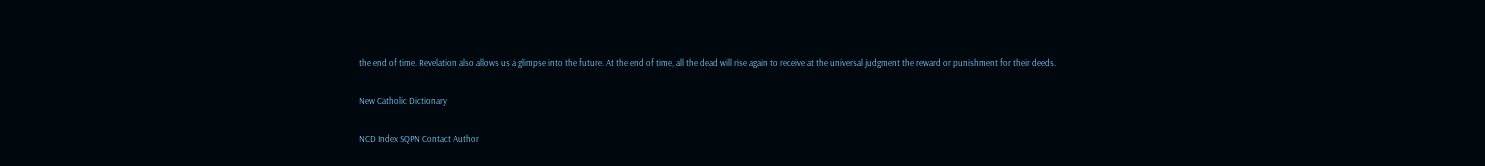the end of time. Revelation also allows us a glimpse into the future. At the end of time, all the dead will rise again to receive at the universal judgment the reward or punishment for their deeds.

New Catholic Dictionary

NCD Index SQPN Contact Author